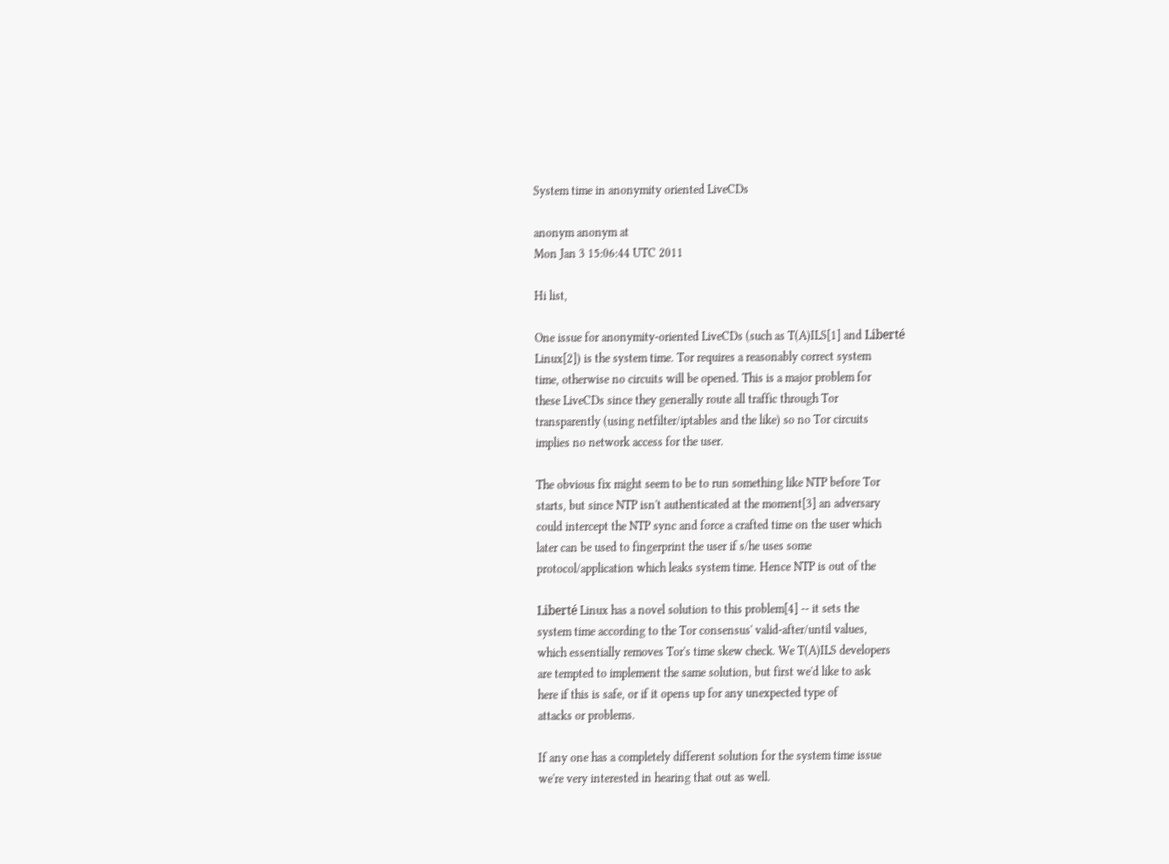System time in anonymity oriented LiveCDs

anonym anonym at
Mon Jan 3 15:06:44 UTC 2011

Hi list,

One issue for anonymity-oriented LiveCDs (such as T(A)ILS[1] and Liberté
Linux[2]) is the system time. Tor requires a reasonably correct system
time, otherwise no circuits will be opened. This is a major problem for
these LiveCDs since they generally route all traffic through Tor
transparently (using netfilter/iptables and the like) so no Tor circuits
implies no network access for the user.

The obvious fix might seem to be to run something like NTP before Tor
starts, but since NTP isn't authenticated at the moment[3] an adversary
could intercept the NTP sync and force a crafted time on the user which
later can be used to fingerprint the user if s/he uses some
protocol/application which leaks system time. Hence NTP is out of the

Liberté Linux has a novel solution to this problem[4] -- it sets the
system time according to the Tor consensus' valid-after/until values,
which essentially removes Tor's time skew check. We T(A)ILS developers
are tempted to implement the same solution, but first we'd like to ask
here if this is safe, or if it opens up for any unexpected type of
attacks or problems.

If any one has a completely different solution for the system time issue
we're very interested in hearing that out as well.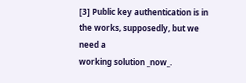[3] Public key authentication is in the works, supposedly, but we need a
working solution _now_.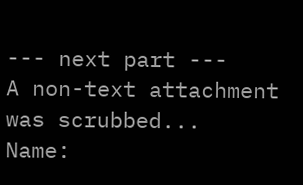--- next part ---
A non-text attachment was scrubbed...
Name: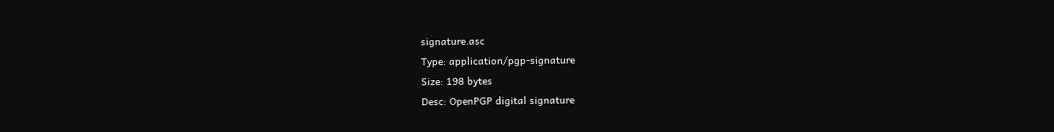signature.asc
Type: application/pgp-signature
Size: 198 bytes
Desc: OpenPGP digital signature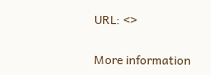URL: <>

More information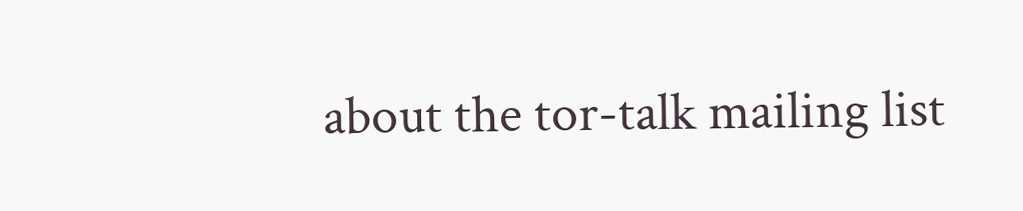about the tor-talk mailing list